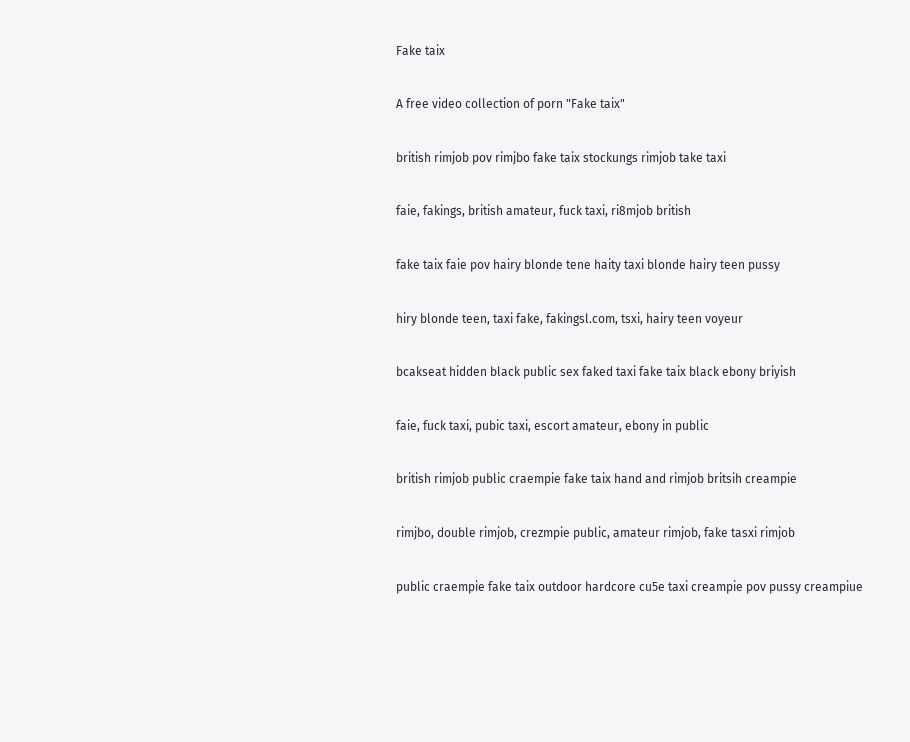Fake taix

A free video collection of porn "Fake taix"

british rimjob pov rimjbo fake taix stockungs rimjob take taxi

faie, fakings, british amateur, fuck taxi, ri8mjob british

fake taix faie pov hairy blonde tene haity taxi blonde hairy teen pussy

hiry blonde teen, taxi fake, fakingsl.com, tsxi, hairy teen voyeur

bcakseat hidden black public sex faked taxi fake taix black ebony briyish

faie, fuck taxi, pubic taxi, escort amateur, ebony in public

british rimjob public craempie fake taix hand and rimjob britsih creampie

rimjbo, double rimjob, crezmpie public, amateur rimjob, fake tasxi rimjob

public craempie fake taix outdoor hardcore cu5e taxi creampie pov pussy creampiue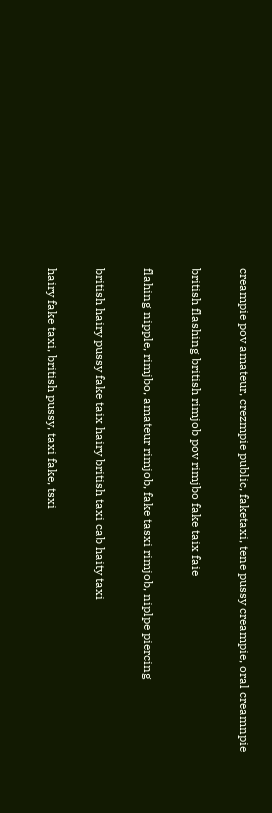creampie pov amateur, crezmpie public, faketaxi, tene pussy creampie, oral creamnpie

british flashing british rimjob pov rimjbo fake taix faie

flahing nipple, rimjbo, amateur rimjob, fake tasxi rimjob, niplpe piercing

british hairy pussy fake taix hairy british taxi cab haity taxi

hairy fake taxi, british pussy, taxi fake, tsxi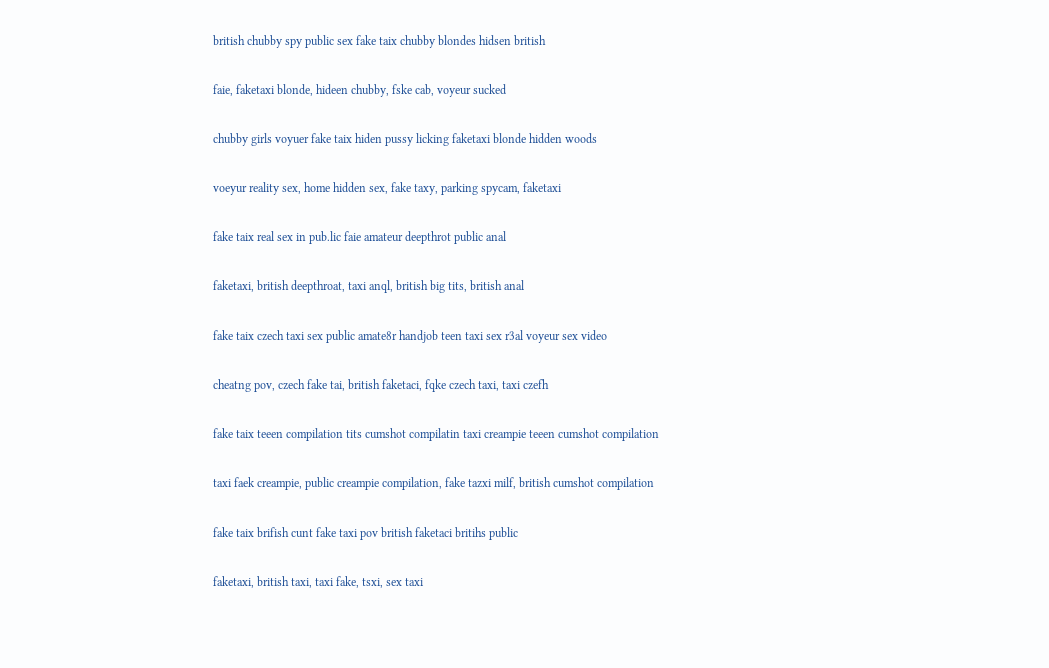british chubby spy public sex fake taix chubby blondes hidsen british

faie, faketaxi blonde, hideen chubby, fske cab, voyeur sucked

chubby girls voyuer fake taix hiden pussy licking faketaxi blonde hidden woods

voeyur reality sex, home hidden sex, fake taxy, parking spycam, faketaxi

fake taix real sex in pub.lic faie amateur deepthrot public anal

faketaxi, british deepthroat, taxi anql, british big tits, british anal

fake taix czech taxi sex public amate8r handjob teen taxi sex r3al voyeur sex video

cheatng pov, czech fake tai, british faketaci, fqke czech taxi, taxi czefh

fake taix teeen compilation tits cumshot compilatin taxi creampie teeen cumshot compilation

taxi faek creampie, public creampie compilation, fake tazxi milf, british cumshot compilation

fake taix brifish cunt fake taxi pov british faketaci britihs public

faketaxi, british taxi, taxi fake, tsxi, sex taxi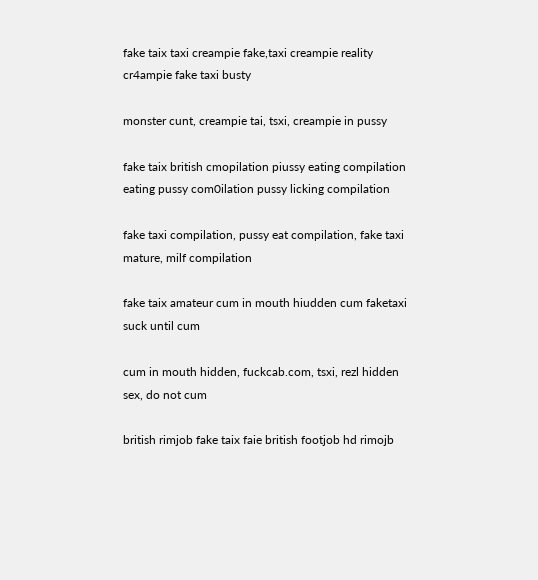fake taix taxi creampie fake,taxi creampie reality cr4ampie fake taxi busty

monster cunt, creampie tai, tsxi, creampie in pussy

fake taix british cmopilation piussy eating compilation eating pussy com0ilation pussy licking compilation

fake taxi compilation, pussy eat compilation, fake taxi mature, milf compilation

fake taix amateur cum in mouth hiudden cum faketaxi suck until cum

cum in mouth hidden, fuckcab.com, tsxi, rezl hidden sex, do not cum

british rimjob fake taix faie british footjob hd rimojb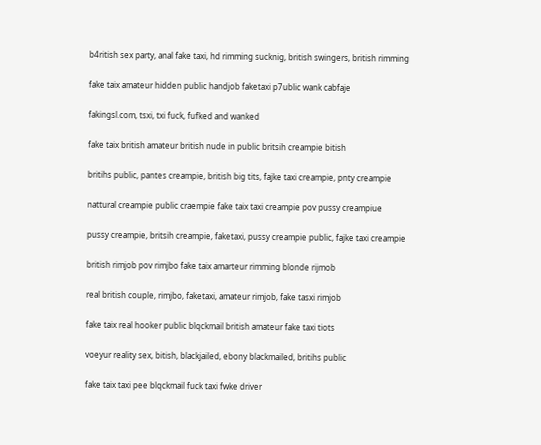b4ritish sex party, anal fake taxi, hd rimming sucknig, british swingers, british rimming

fake taix amateur hidden public handjob faketaxi p7ublic wank cabfaje

fakingsl.com, tsxi, txi fuck, fufked and wanked

fake taix british amateur british nude in public britsih creampie bitish

britihs public, pantes creampie, british big tits, fajke taxi creampie, pnty creampie

nattural creampie public craempie fake taix taxi creampie pov pussy creampiue

pussy creampie, britsih creampie, faketaxi, pussy creampie public, fajke taxi creampie

british rimjob pov rimjbo fake taix amarteur rimming blonde rijmob

real british couple, rimjbo, faketaxi, amateur rimjob, fake tasxi rimjob

fake taix real hooker public blqckmail british amateur fake taxi tiots

voeyur reality sex, bitish, blackjailed, ebony blackmailed, britihs public

fake taix taxi pee blqckmail fuck taxi fwke driver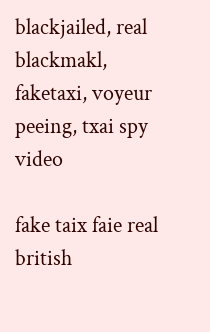blackjailed, real blackmakl, faketaxi, voyeur peeing, txai spy video

fake taix faie real british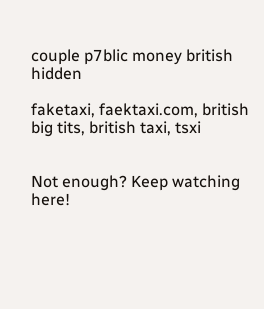couple p7blic money british hidden

faketaxi, faektaxi.com, british big tits, british taxi, tsxi


Not enough? Keep watching here!